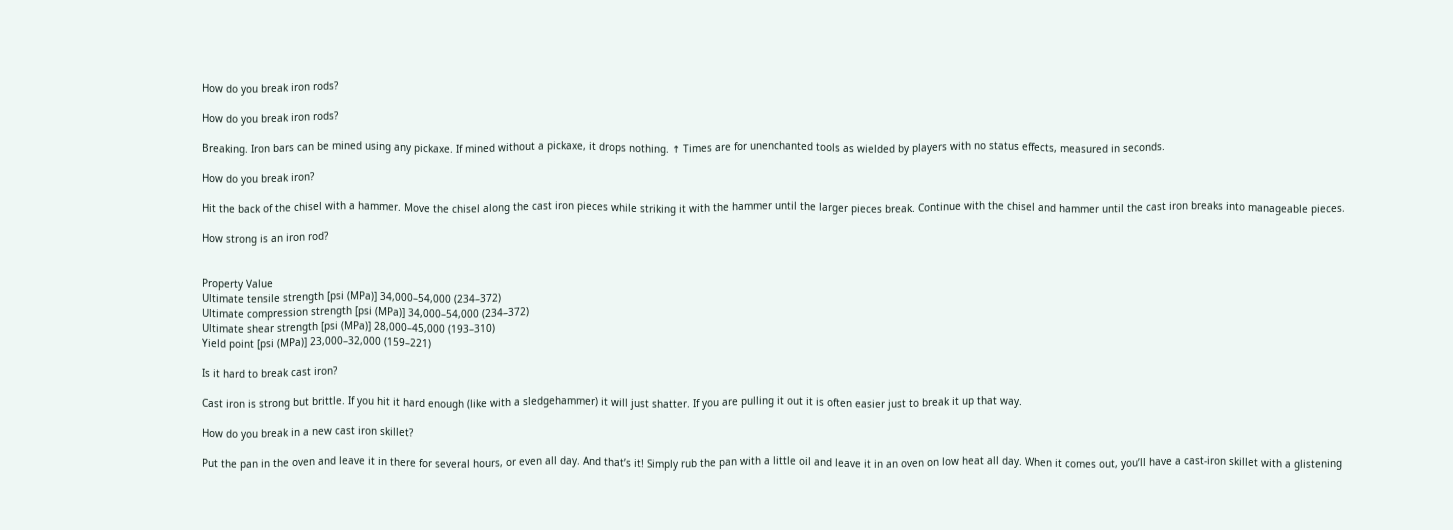How do you break iron rods?

How do you break iron rods?

Breaking. Iron bars can be mined using any pickaxe. If mined without a pickaxe, it drops nothing. ↑ Times are for unenchanted tools as wielded by players with no status effects, measured in seconds.

How do you break iron?

Hit the back of the chisel with a hammer. Move the chisel along the cast iron pieces while striking it with the hammer until the larger pieces break. Continue with the chisel and hammer until the cast iron breaks into manageable pieces.

How strong is an iron rod?


Property Value
Ultimate tensile strength [psi (MPa)] 34,000–54,000 (234–372)
Ultimate compression strength [psi (MPa)] 34,000–54,000 (234–372)
Ultimate shear strength [psi (MPa)] 28,000–45,000 (193–310)
Yield point [psi (MPa)] 23,000–32,000 (159–221)

Is it hard to break cast iron?

Cast iron is strong but brittle. If you hit it hard enough (like with a sledgehammer) it will just shatter. If you are pulling it out it is often easier just to break it up that way.

How do you break in a new cast iron skillet?

Put the pan in the oven and leave it in there for several hours, or even all day. And that’s it! Simply rub the pan with a little oil and leave it in an oven on low heat all day. When it comes out, you’ll have a cast-iron skillet with a glistening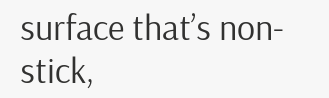surface that’s non-stick,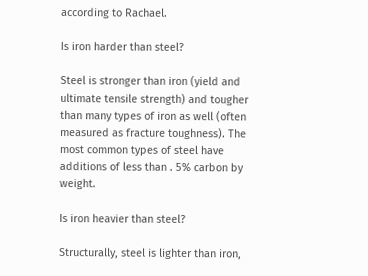according to Rachael.

Is iron harder than steel?

Steel is stronger than iron (yield and ultimate tensile strength) and tougher than many types of iron as well (often measured as fracture toughness). The most common types of steel have additions of less than . 5% carbon by weight.

Is iron heavier than steel?

Structurally, steel is lighter than iron,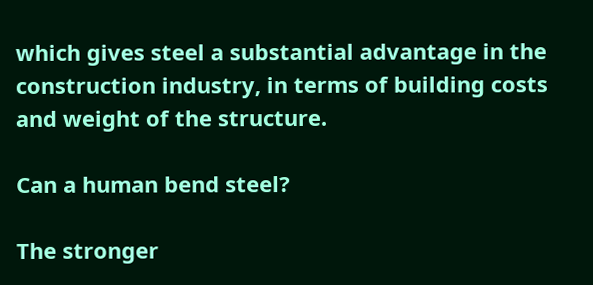which gives steel a substantial advantage in the construction industry, in terms of building costs and weight of the structure.

Can a human bend steel?

The stronger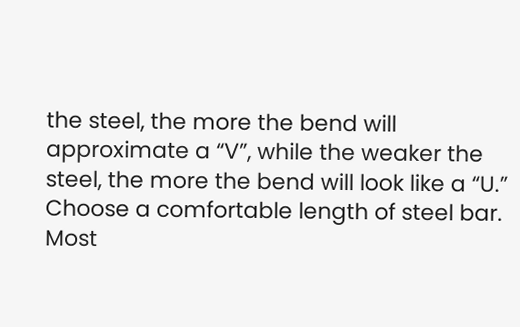the steel, the more the bend will approximate a “V”, while the weaker the steel, the more the bend will look like a “U.” Choose a comfortable length of steel bar. Most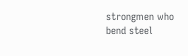strongmen who bend steel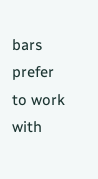bars prefer to work with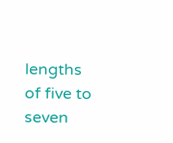lengths of five to seven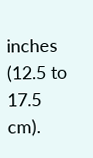inches (12.5 to 17.5 cm).